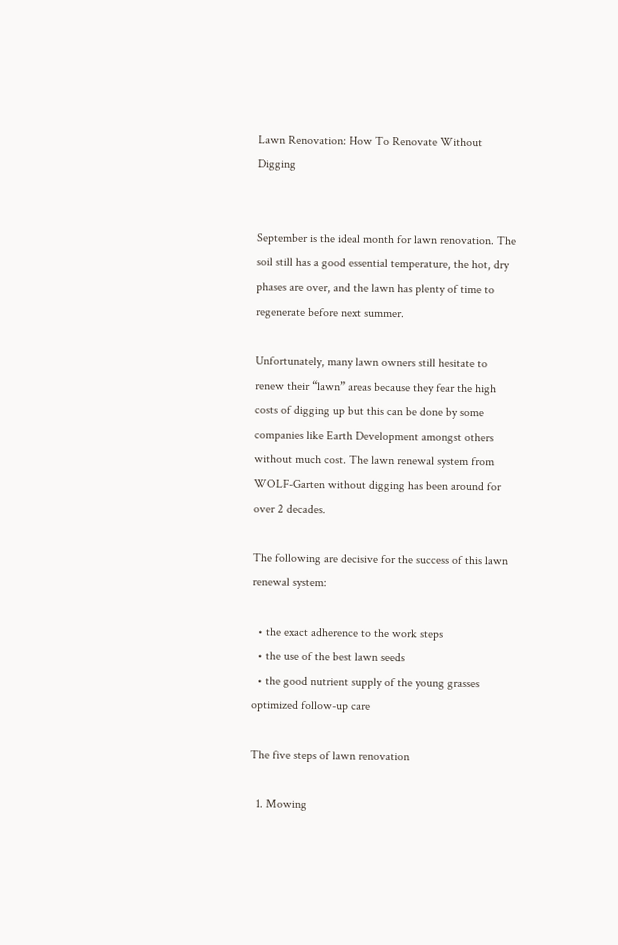Lawn Renovation: How To Renovate Without Digging


September is the ideal month for lawn renovation. The soil still has a good essential temperature, the hot, dry phases are over, and the lawn has plenty of time to regenerate before next summer.

Unfortunately, many lawn owners still hesitate to renew their “lawn” areas because they fear the high costs of digging up but this can be done by some companies like Earth Development amongst others without much cost. The lawn renewal system from WOLF-Garten without digging has been around for over 2 decades.

The following are decisive for the success of this lawn renewal system:

  • the exact adherence to the work steps
  • the use of the best lawn seeds
  • the good nutrient supply of the young grasses optimized follow-up care

The five steps of lawn renovation

  1. Mowing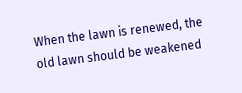When the lawn is renewed, the old lawn should be weakened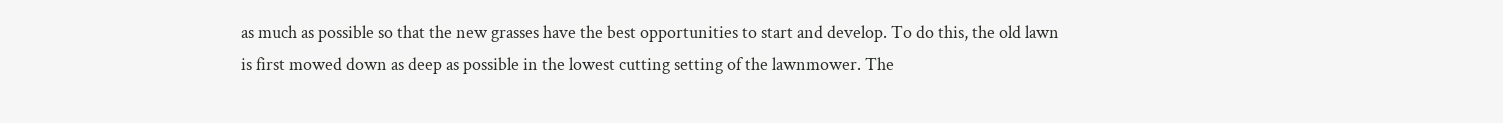as much as possible so that the new grasses have the best opportunities to start and develop. To do this, the old lawn is first mowed down as deep as possible in the lowest cutting setting of the lawnmower. The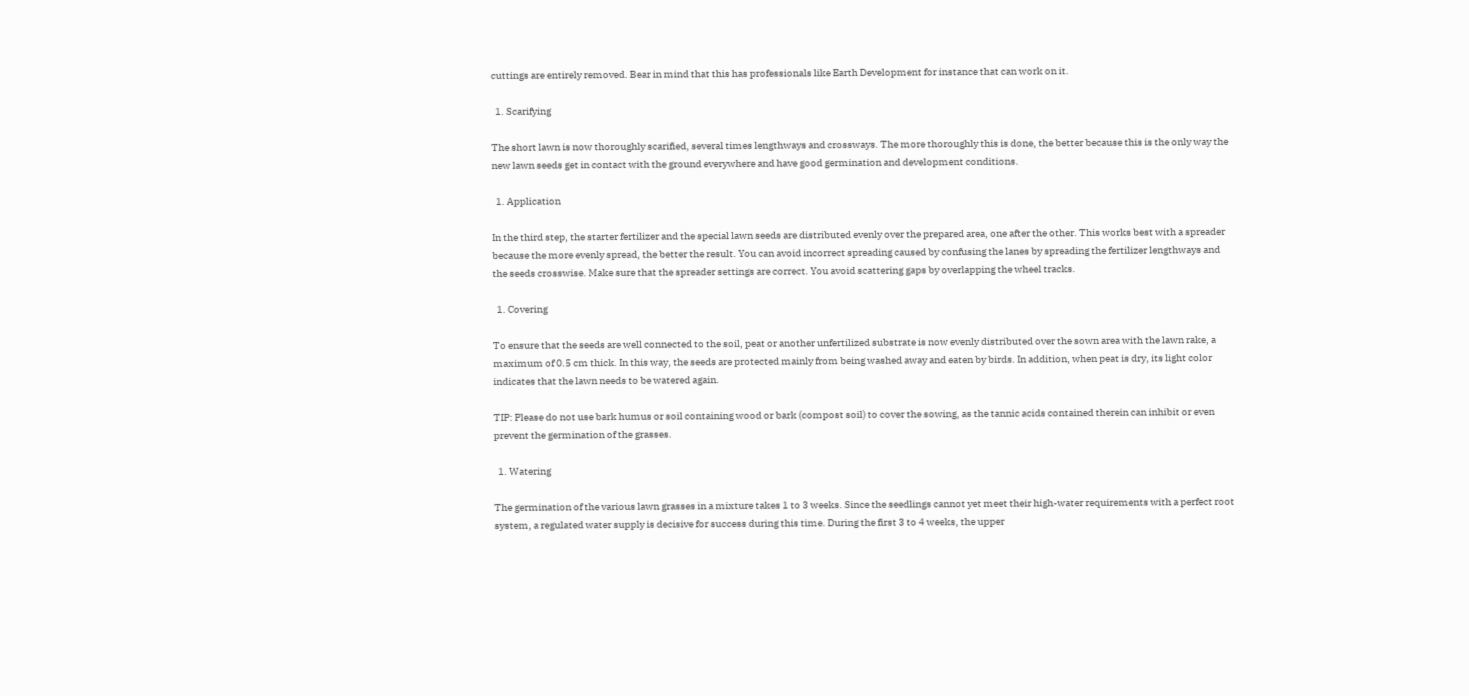cuttings are entirely removed. Bear in mind that this has professionals like Earth Development for instance that can work on it.

  1. Scarifying

The short lawn is now thoroughly scarified, several times lengthways and crossways. The more thoroughly this is done, the better because this is the only way the new lawn seeds get in contact with the ground everywhere and have good germination and development conditions.

  1. Application

In the third step, the starter fertilizer and the special lawn seeds are distributed evenly over the prepared area, one after the other. This works best with a spreader because the more evenly spread, the better the result. You can avoid incorrect spreading caused by confusing the lanes by spreading the fertilizer lengthways and the seeds crosswise. Make sure that the spreader settings are correct. You avoid scattering gaps by overlapping the wheel tracks.

  1. Covering

To ensure that the seeds are well connected to the soil, peat or another unfertilized substrate is now evenly distributed over the sown area with the lawn rake, a maximum of 0.5 cm thick. In this way, the seeds are protected mainly from being washed away and eaten by birds. In addition, when peat is dry, its light color indicates that the lawn needs to be watered again.

TIP: Please do not use bark humus or soil containing wood or bark (compost soil) to cover the sowing, as the tannic acids contained therein can inhibit or even prevent the germination of the grasses.

  1. Watering

The germination of the various lawn grasses in a mixture takes 1 to 3 weeks. Since the seedlings cannot yet meet their high-water requirements with a perfect root system, a regulated water supply is decisive for success during this time. During the first 3 to 4 weeks, the upper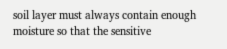soil layer must always contain enough moisture so that the sensitive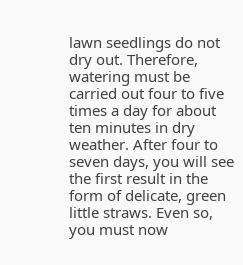lawn seedlings do not dry out. Therefore, watering must be carried out four to five times a day for about ten minutes in dry weather. After four to seven days, you will see the first result in the form of delicate, green little straws. Even so, you must now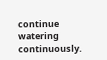continue watering continuously.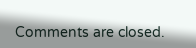Comments are closed.